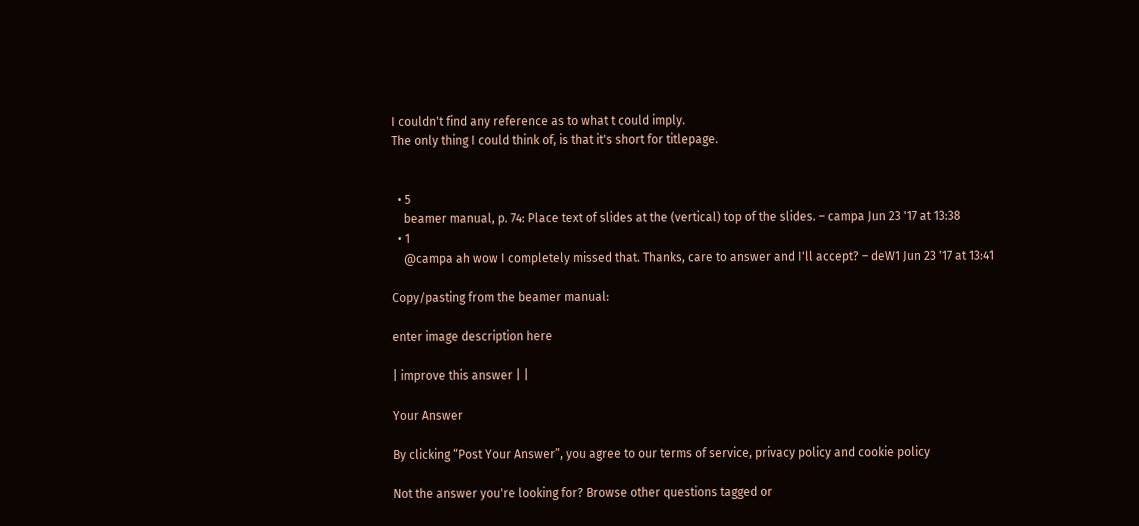I couldn't find any reference as to what t could imply.
The only thing I could think of, is that it's short for titlepage.


  • 5
    beamer manual, p. 74: Place text of slides at the (vertical) top of the slides. – campa Jun 23 '17 at 13:38
  • 1
    @campa ah wow I completely missed that. Thanks, care to answer and I'll accept? – deW1 Jun 23 '17 at 13:41

Copy/pasting from the beamer manual:

enter image description here

| improve this answer | |

Your Answer

By clicking “Post Your Answer”, you agree to our terms of service, privacy policy and cookie policy

Not the answer you're looking for? Browse other questions tagged or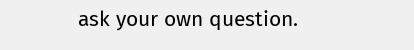ask your own question.